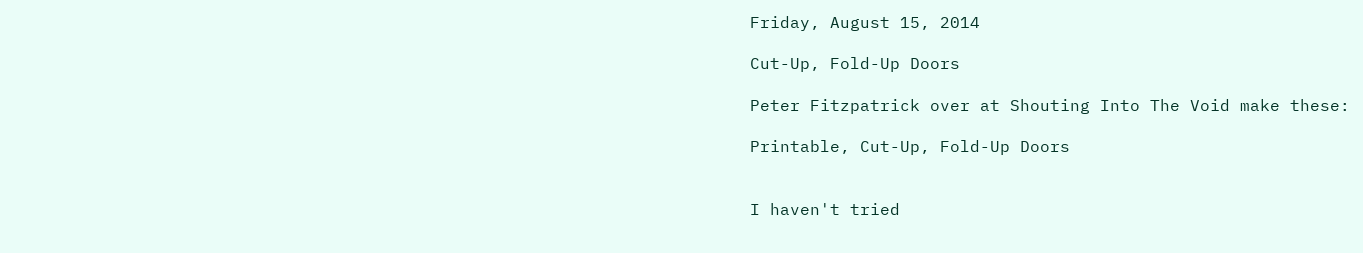Friday, August 15, 2014

Cut-Up, Fold-Up Doors

Peter Fitzpatrick over at Shouting Into The Void make these:

Printable, Cut-Up, Fold-Up Doors


I haven't tried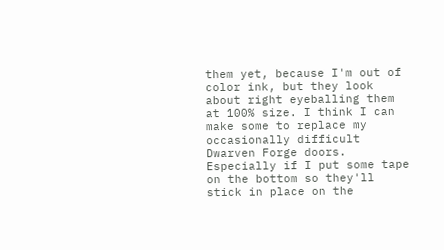them yet, because I'm out of color ink, but they look about right eyeballing them at 100% size. I think I can make some to replace my occasionally difficult Dwarven Forge doors. Especially if I put some tape on the bottom so they'll stick in place on the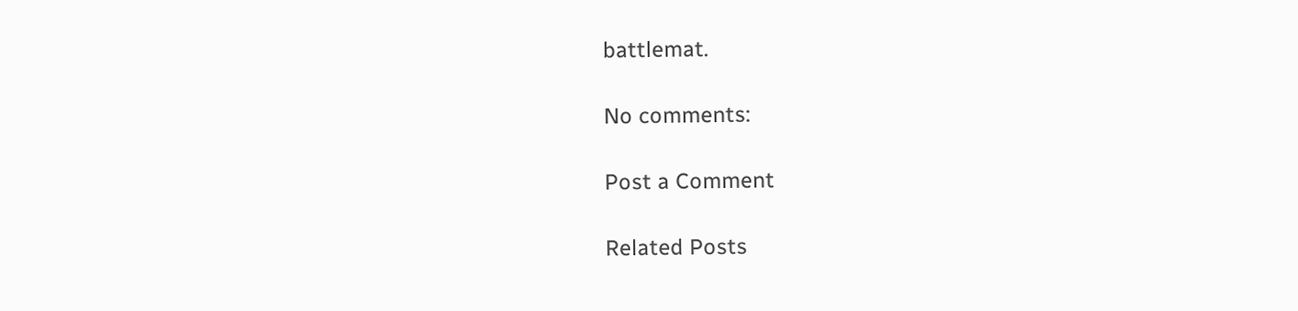battlemat.

No comments:

Post a Comment

Related Posts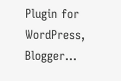Plugin for WordPress, Blogger...